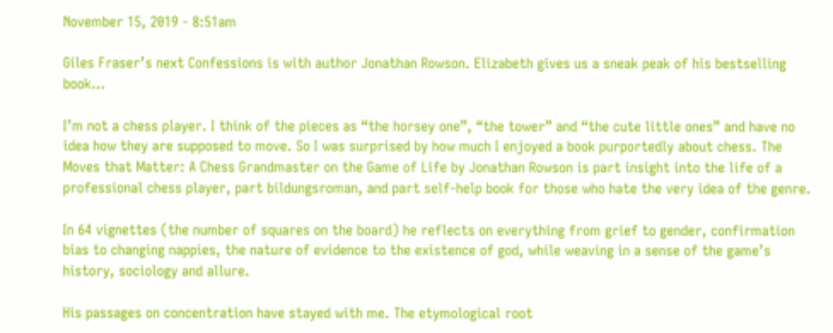November 15, 2019 - 8:51am

Giles Fraser’s next Confessions is with author Jonathan Rowson. Elizabeth gives us a sneak peak of his bestselling book…

I’m not a chess player. I think of the pieces as “the horsey one”, “the tower” and “the cute little ones” and have no idea how they are supposed to move. So I was surprised by how much I enjoyed a book purportedly about chess. The Moves that Matter: A Chess Grandmaster on the Game of Life by Jonathan Rowson is part insight into the life of a professional chess player, part bildungsroman, and part self-help book for those who hate the very idea of the genre.

In 64 vignettes (the number of squares on the board) he reflects on everything from grief to gender, confirmation bias to changing nappies, the nature of evidence to the existence of god, while weaving in a sense of the game’s history, sociology and allure.

His passages on concentration have stayed with me. The etymological root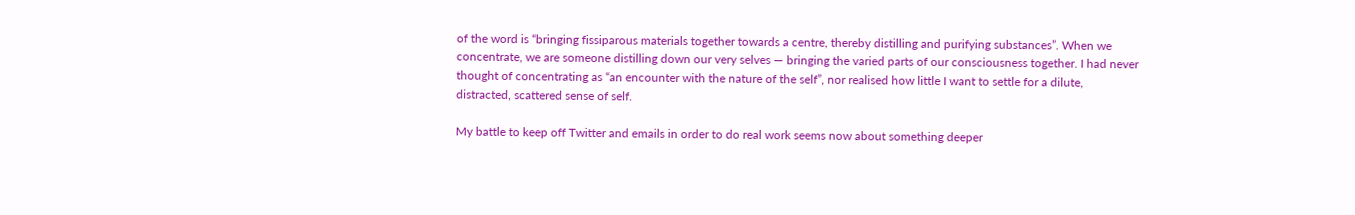of the word is “bringing fissiparous materials together towards a centre, thereby distilling and purifying substances”. When we concentrate, we are someone distilling down our very selves — bringing the varied parts of our consciousness together. I had never thought of concentrating as “an encounter with the nature of the self”, nor realised how little I want to settle for a dilute, distracted, scattered sense of self.

My battle to keep off Twitter and emails in order to do real work seems now about something deeper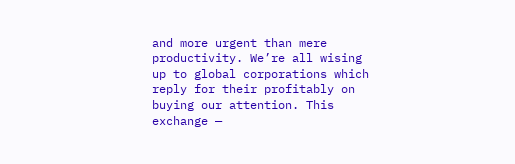and more urgent than mere productivity. We’re all wising up to global corporations which reply for their profitably on buying our attention. This exchange —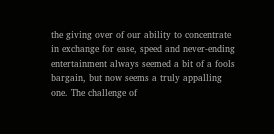the giving over of our ability to concentrate in exchange for ease, speed and never-ending entertainment always seemed a bit of a fools bargain, but now seems a truly appalling one. The challenge of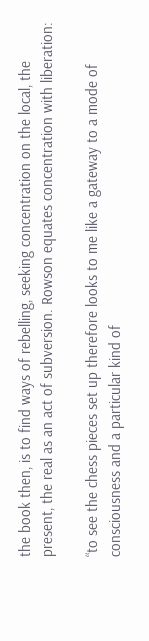the book then, is to find ways of rebelling, seeking concentration on the local, the present, the real as an act of subversion. Rowson equates concentration with liberation:

“to see the chess pieces set up therefore looks to me like a gateway to a mode of consciousness and a particular kind of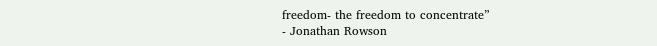freedom- the freedom to concentrate”
- Jonathan Rowson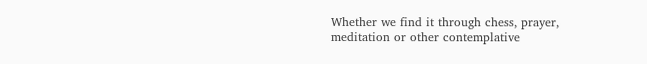Whether we find it through chess, prayer, meditation or other contemplative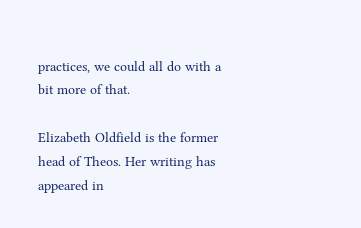practices, we could all do with a bit more of that.

Elizabeth Oldfield is the former head of Theos. Her writing has appeared in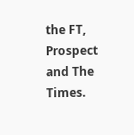the FT, Prospect and The Times.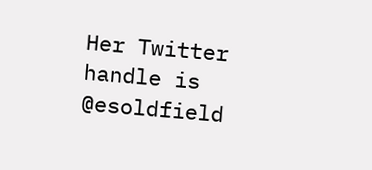Her Twitter handle is @esoldfield